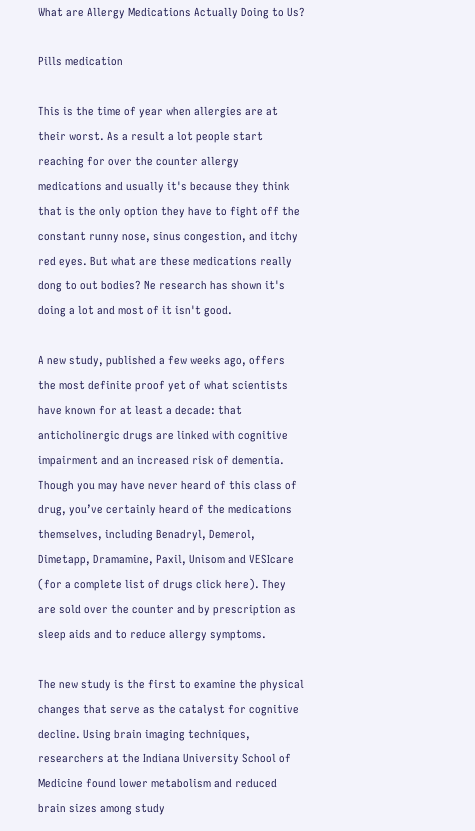What are Allergy Medications Actually Doing to Us?

Pills medication

This is the time of year when allergies are at their worst. As a result a lot people start reaching for over the counter allergy medications and usually it's because they think that is the only option they have to fight off the constant runny nose, sinus congestion, and itchy red eyes. But what are these medications really dong to out bodies? Ne research has shown it's doing a lot and most of it isn't good.

A new study, published a few weeks ago, offers the most definite proof yet of what scientists have known for at least a decade: that anticholinergic drugs are linked with cognitive impairment and an increased risk of dementia. Though you may have never heard of this class of drug, you’ve certainly heard of the medications themselves, including Benadryl, Demerol, Dimetapp, Dramamine, Paxil, Unisom and VESIcare (for a complete list of drugs click here). They are sold over the counter and by prescription as sleep aids and to reduce allergy symptoms.

The new study is the first to examine the physical changes that serve as the catalyst for cognitive decline. Using brain imaging techniques, researchers at the Indiana University School of Medicine found lower metabolism and reduced brain sizes among study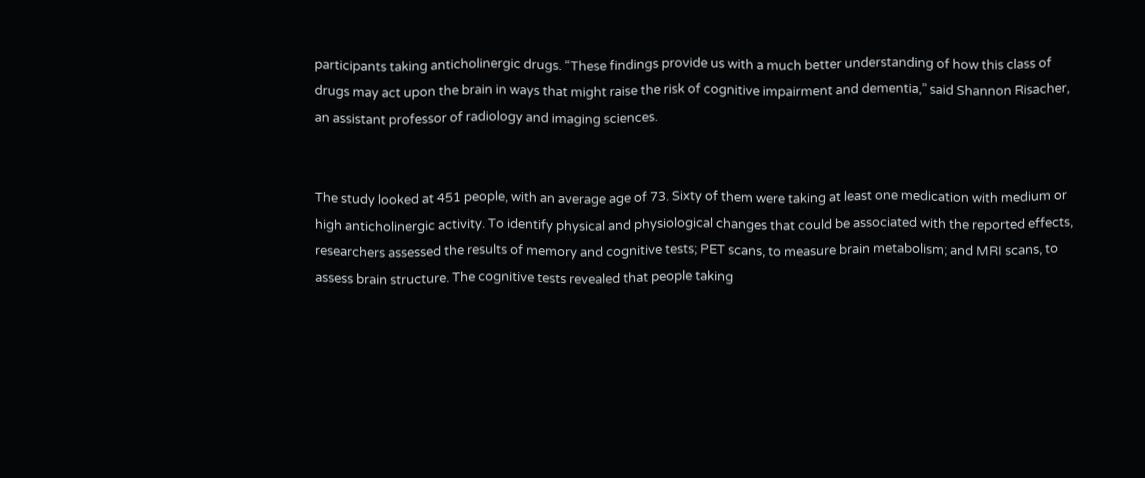participants taking anticholinergic drugs. “These findings provide us with a much better understanding of how this class of drugs may act upon the brain in ways that might raise the risk of cognitive impairment and dementia,” said Shannon Risacher, an assistant professor of radiology and imaging sciences.


The study looked at 451 people, with an average age of 73. Sixty of them were taking at least one medication with medium or high anticholinergic activity. To identify physical and physiological changes that could be associated with the reported effects, researchers assessed the results of memory and cognitive tests; PET scans, to measure brain metabolism; and MRI scans, to assess brain structure. The cognitive tests revealed that people taking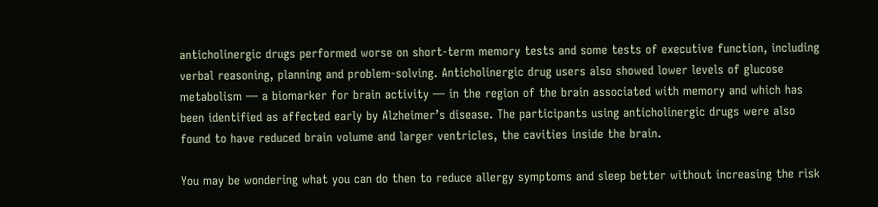anticholinergic drugs performed worse on short-term memory tests and some tests of executive function, including verbal reasoning, planning and problem-solving. Anticholinergic drug users also showed lower levels of glucose metabolism — a biomarker for brain activity — in the region of the brain associated with memory and which has been identified as affected early by Alzheimer’s disease. The participants using anticholinergic drugs were also found to have reduced brain volume and larger ventricles, the cavities inside the brain.

You may be wondering what you can do then to reduce allergy symptoms and sleep better without increasing the risk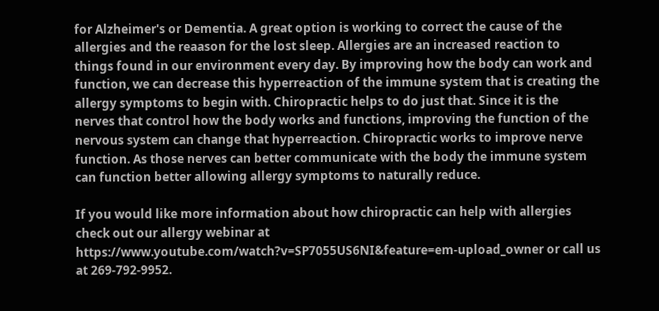for Alzheimer's or Dementia. A great option is working to correct the cause of the allergies and the reaason for the lost sleep. Allergies are an increased reaction to things found in our environment every day. By improving how the body can work and function, we can decrease this hyperreaction of the immune system that is creating the allergy symptoms to begin with. Chiropractic helps to do just that. Since it is the nerves that control how the body works and functions, improving the function of the nervous system can change that hyperreaction. Chiropractic works to improve nerve function. As those nerves can better communicate with the body the immune system can function better allowing allergy symptoms to naturally reduce.

If you would like more information about how chiropractic can help with allergies check out our allergy webinar at https://www.youtube.com/watch?v=SP7055US6NI&feature=em-upload_owner or call us at 269-792-9952.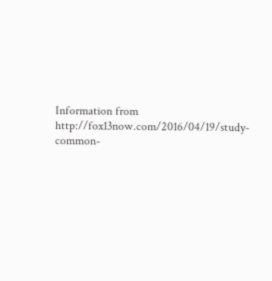Information from http://fox13now.com/2016/04/19/study-common-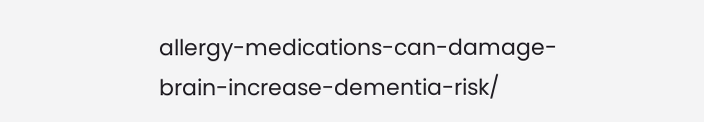allergy-medications-can-damage-brain-increase-dementia-risk/